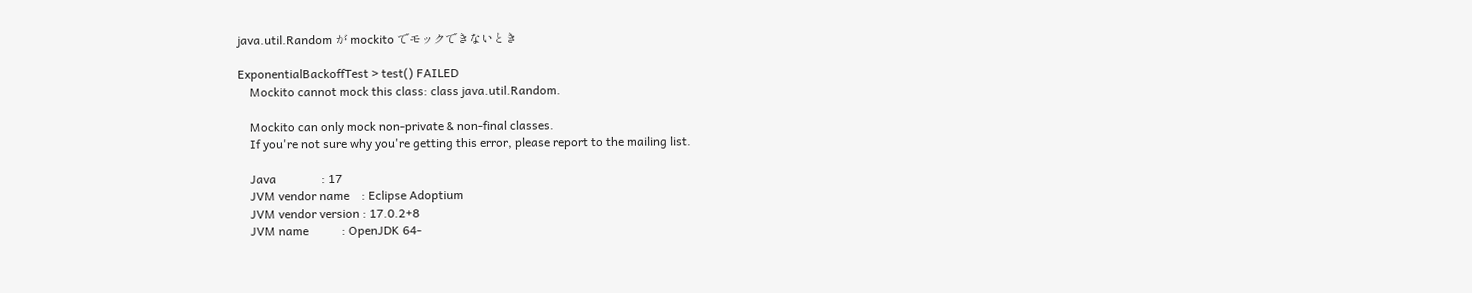java.util.Random が mockito でモックできないとき

ExponentialBackoffTest > test() FAILED
    Mockito cannot mock this class: class java.util.Random.

    Mockito can only mock non-private & non-final classes.
    If you're not sure why you're getting this error, please report to the mailing list.

    Java               : 17
    JVM vendor name    : Eclipse Adoptium
    JVM vendor version : 17.0.2+8
    JVM name           : OpenJDK 64-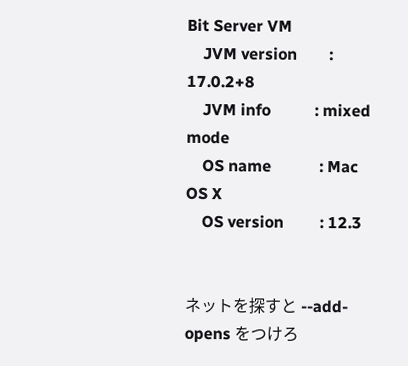Bit Server VM
    JVM version        : 17.0.2+8
    JVM info           : mixed mode
    OS name            : Mac OS X
    OS version         : 12.3


ネットを探すと --add-opens をつけろ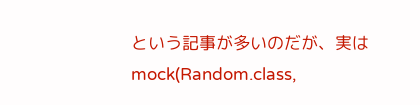という記事が多いのだが、実はmock(Random.class,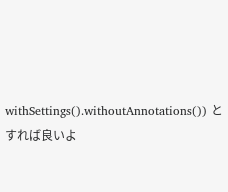withSettings().withoutAnnotations()) とすれば良いよ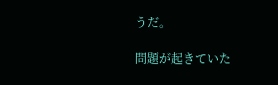うだ。

問題が起きていた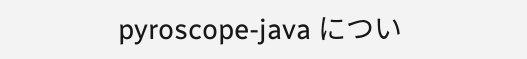pyroscope-java につい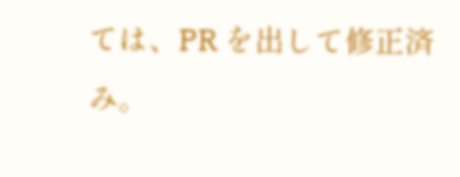ては、PR を出して修正済み。